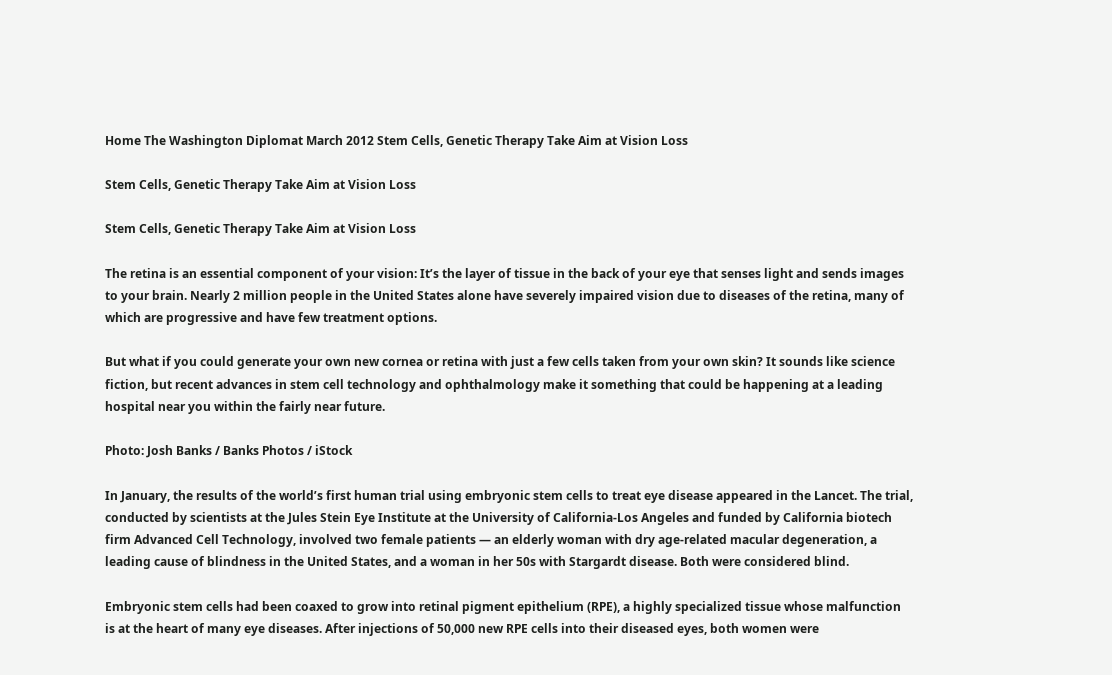Home The Washington Diplomat March 2012 Stem Cells, Genetic Therapy Take Aim at Vision Loss

Stem Cells, Genetic Therapy Take Aim at Vision Loss

Stem Cells, Genetic Therapy Take Aim at Vision Loss

The retina is an essential component of your vision: It’s the layer of tissue in the back of your eye that senses light and sends images to your brain. Nearly 2 million people in the United States alone have severely impaired vision due to diseases of the retina, many of which are progressive and have few treatment options.

But what if you could generate your own new cornea or retina with just a few cells taken from your own skin? It sounds like science fiction, but recent advances in stem cell technology and ophthalmology make it something that could be happening at a leading hospital near you within the fairly near future.

Photo: Josh Banks / Banks Photos / iStock

In January, the results of the world’s first human trial using embryonic stem cells to treat eye disease appeared in the Lancet. The trial, conducted by scientists at the Jules Stein Eye Institute at the University of California-Los Angeles and funded by California biotech firm Advanced Cell Technology, involved two female patients — an elderly woman with dry age-related macular degeneration, a leading cause of blindness in the United States, and a woman in her 50s with Stargardt disease. Both were considered blind.

Embryonic stem cells had been coaxed to grow into retinal pigment epithelium (RPE), a highly specialized tissue whose malfunction is at the heart of many eye diseases. After injections of 50,000 new RPE cells into their diseased eyes, both women were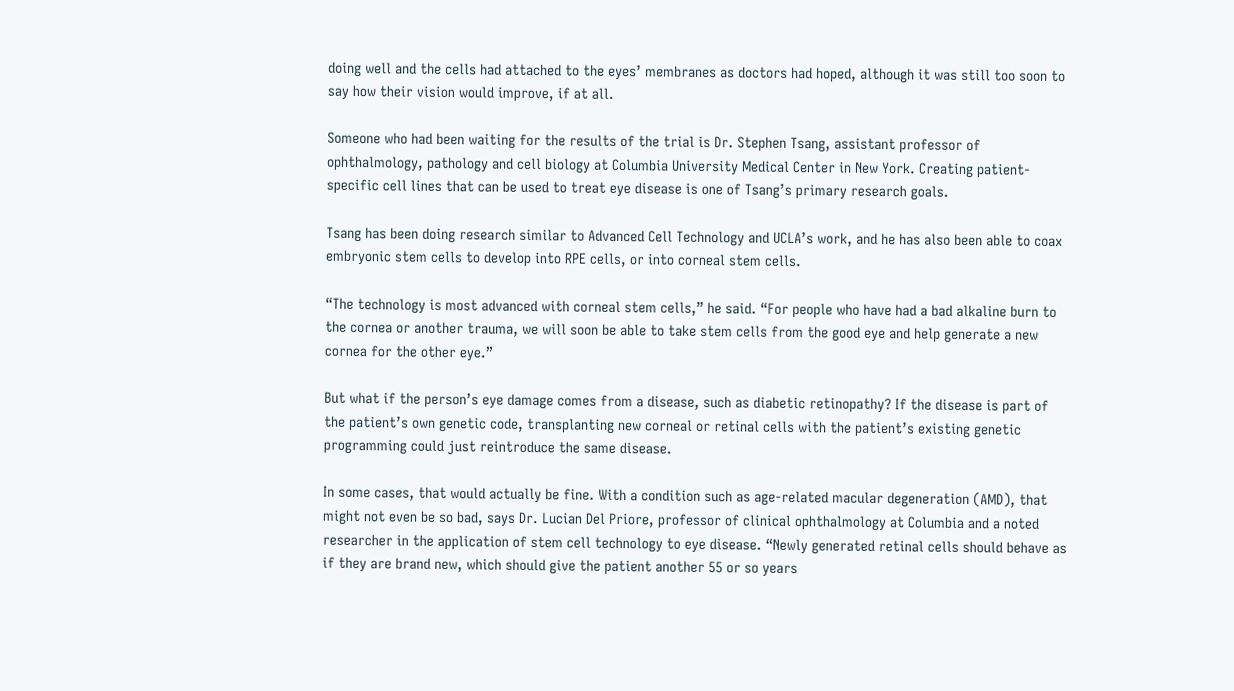doing well and the cells had attached to the eyes’ membranes as doctors had hoped, although it was still too soon to say how their vision would improve, if at all.

Someone who had been waiting for the results of the trial is Dr. Stephen Tsang, assistant professor of ophthalmology, pathology and cell biology at Columbia University Medical Center in New York. Creating patient-specific cell lines that can be used to treat eye disease is one of Tsang’s primary research goals.

Tsang has been doing research similar to Advanced Cell Technology and UCLA’s work, and he has also been able to coax embryonic stem cells to develop into RPE cells, or into corneal stem cells.

“The technology is most advanced with corneal stem cells,” he said. “For people who have had a bad alkaline burn to the cornea or another trauma, we will soon be able to take stem cells from the good eye and help generate a new cornea for the other eye.”

But what if the person’s eye damage comes from a disease, such as diabetic retinopathy? If the disease is part of the patient’s own genetic code, transplanting new corneal or retinal cells with the patient’s existing genetic programming could just reintroduce the same disease.

In some cases, that would actually be fine. With a condition such as age-related macular degeneration (AMD), that might not even be so bad, says Dr. Lucian Del Priore, professor of clinical ophthalmology at Columbia and a noted researcher in the application of stem cell technology to eye disease. “Newly generated retinal cells should behave as if they are brand new, which should give the patient another 55 or so years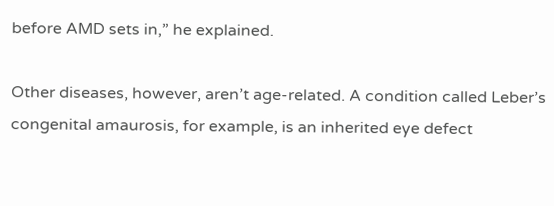before AMD sets in,” he explained.

Other diseases, however, aren’t age-related. A condition called Leber’s congenital amaurosis, for example, is an inherited eye defect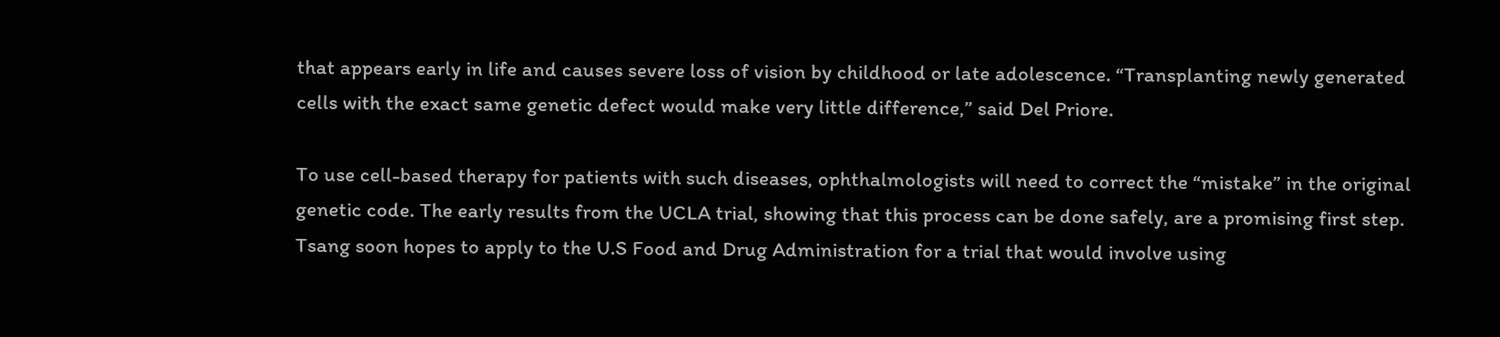that appears early in life and causes severe loss of vision by childhood or late adolescence. “Transplanting newly generated cells with the exact same genetic defect would make very little difference,” said Del Priore.

To use cell-based therapy for patients with such diseases, ophthalmologists will need to correct the “mistake” in the original genetic code. The early results from the UCLA trial, showing that this process can be done safely, are a promising first step. Tsang soon hopes to apply to the U.S Food and Drug Administration for a trial that would involve using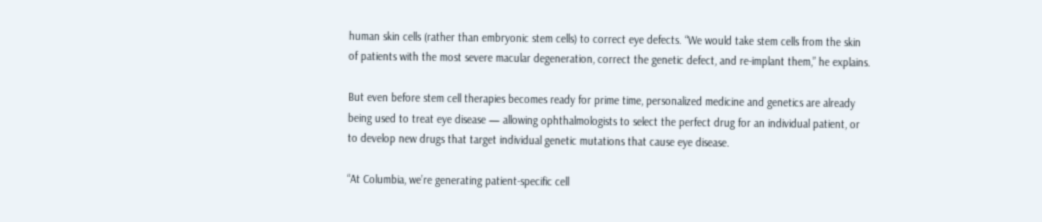human skin cells (rather than embryonic stem cells) to correct eye defects. “We would take stem cells from the skin of patients with the most severe macular degeneration, correct the genetic defect, and re-implant them,” he explains.

But even before stem cell therapies becomes ready for prime time, personalized medicine and genetics are already being used to treat eye disease — allowing ophthalmologists to select the perfect drug for an individual patient, or to develop new drugs that target individual genetic mutations that cause eye disease.

“At Columbia, we’re generating patient-specific cell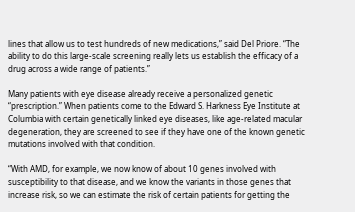lines that allow us to test hundreds of new medications,” said Del Priore. “The ability to do this large-scale screening really lets us establish the efficacy of a drug across a wide range of patients.”

Many patients with eye disease already receive a personalized genetic “prescription.” When patients come to the Edward S. Harkness Eye Institute at Columbia with certain genetically linked eye diseases, like age-related macular degeneration, they are screened to see if they have one of the known genetic mutations involved with that condition.

“With AMD, for example, we now know of about 10 genes involved with susceptibility to that disease, and we know the variants in those genes that increase risk, so we can estimate the risk of certain patients for getting the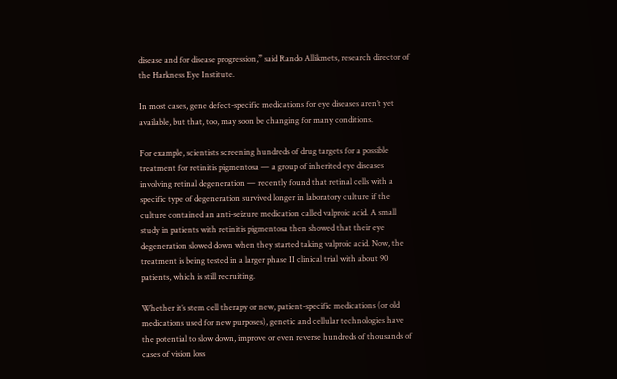disease and for disease progression,” said Rando Allikmets, research director of the Harkness Eye Institute.

In most cases, gene defect-specific medications for eye diseases aren’t yet available, but that, too, may soon be changing for many conditions.

For example, scientists screening hundreds of drug targets for a possible treatment for retinitis pigmentosa — a group of inherited eye diseases involving retinal degeneration — recently found that retinal cells with a specific type of degeneration survived longer in laboratory culture if the culture contained an anti-seizure medication called valproic acid. A small study in patients with retinitis pigmentosa then showed that their eye degeneration slowed down when they started taking valproic acid. Now, the treatment is being tested in a larger phase II clinical trial with about 90 patients, which is still recruiting.

Whether it’s stem cell therapy or new, patient-specific medications (or old medications used for new purposes), genetic and cellular technologies have the potential to slow down, improve or even reverse hundreds of thousands of cases of vision loss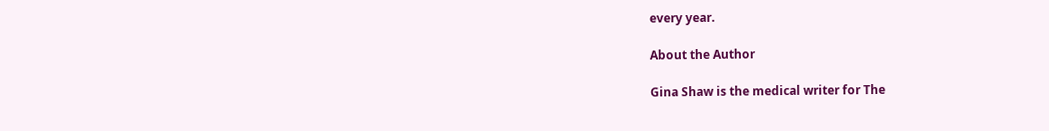every year.

About the Author

Gina Shaw is the medical writer for The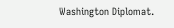Washington Diplomat.